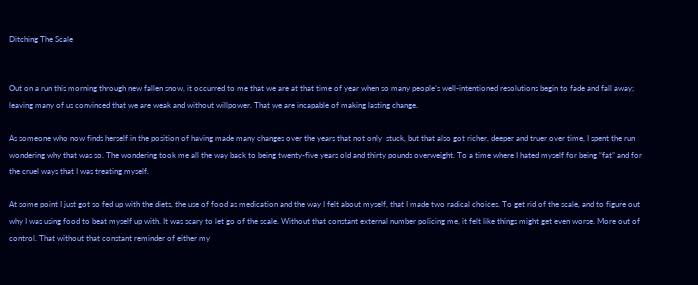Ditching The Scale


Out on a run this morning through new fallen snow, it occurred to me that we are at that time of year when so many people’s well-intentioned resolutions begin to fade and fall away; leaving many of us convinced that we are weak and without willpower. That we are incapable of making lasting change.

As someone who now finds herself in the position of having made many changes over the years that not only  stuck, but that also got richer, deeper and truer over time, I spent the run wondering why that was so. The wondering took me all the way back to being twenty-five years old and thirty pounds overweight. To a time where I hated myself for being “fat” and for the cruel ways that I was treating myself.

At some point I just got so fed up with the diets, the use of food as medication and the way I felt about myself, that I made two radical choices. To get rid of the scale, and to figure out why I was using food to beat myself up with. It was scary to let go of the scale. Without that constant external number policing me, it felt like things might get even worse. More out of control. That without that constant reminder of either my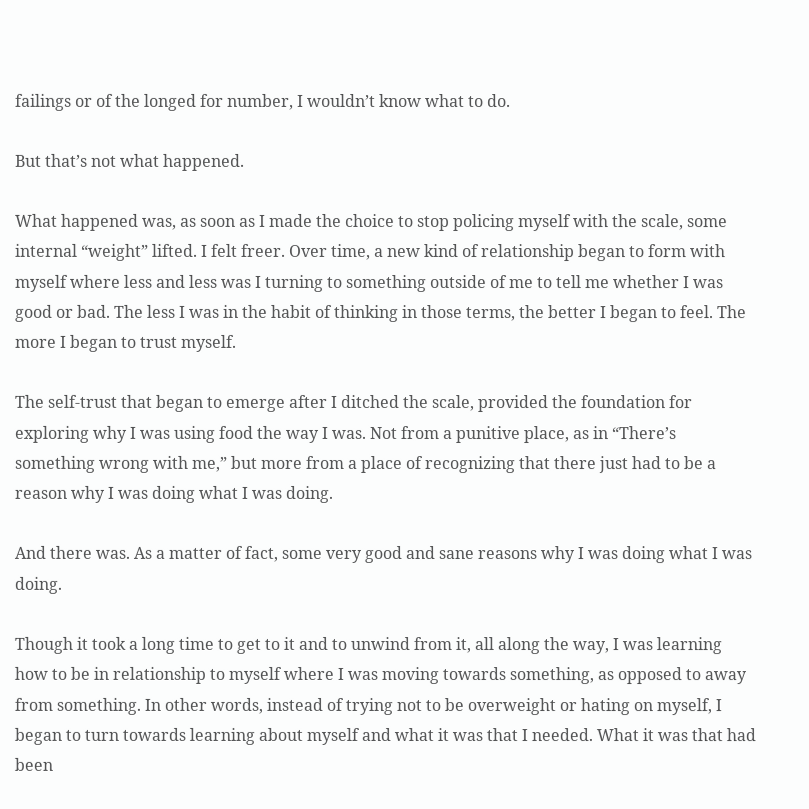failings or of the longed for number, I wouldn’t know what to do.

But that’s not what happened.

What happened was, as soon as I made the choice to stop policing myself with the scale, some internal “weight” lifted. I felt freer. Over time, a new kind of relationship began to form with myself where less and less was I turning to something outside of me to tell me whether I was good or bad. The less I was in the habit of thinking in those terms, the better I began to feel. The more I began to trust myself.

The self-trust that began to emerge after I ditched the scale, provided the foundation for exploring why I was using food the way I was. Not from a punitive place, as in “There’s something wrong with me,” but more from a place of recognizing that there just had to be a reason why I was doing what I was doing.

And there was. As a matter of fact, some very good and sane reasons why I was doing what I was doing.

Though it took a long time to get to it and to unwind from it, all along the way, I was learning how to be in relationship to myself where I was moving towards something, as opposed to away from something. In other words, instead of trying not to be overweight or hating on myself, I began to turn towards learning about myself and what it was that I needed. What it was that had been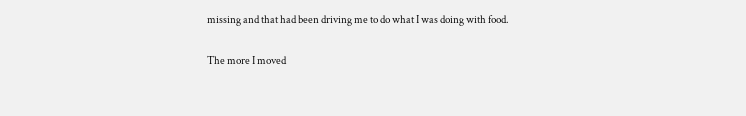missing and that had been driving me to do what I was doing with food.

The more I moved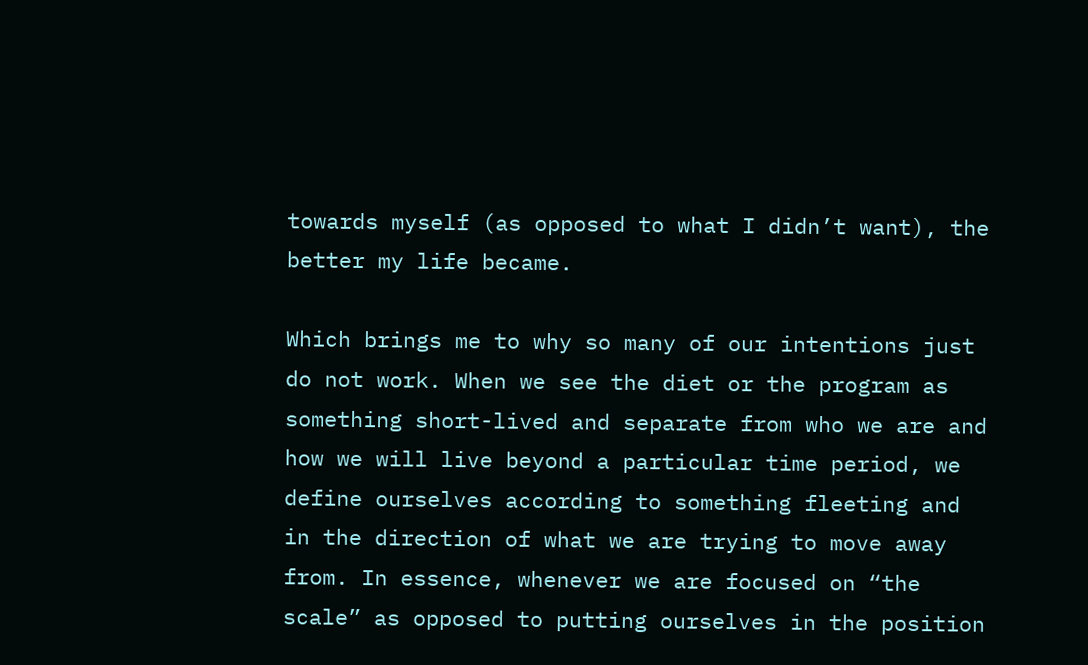towards myself (as opposed to what I didn’t want), the better my life became.

Which brings me to why so many of our intentions just do not work. When we see the diet or the program as something short-lived and separate from who we are and how we will live beyond a particular time period, we define ourselves according to something fleeting and in the direction of what we are trying to move away from. In essence, whenever we are focused on “the scale” as opposed to putting ourselves in the position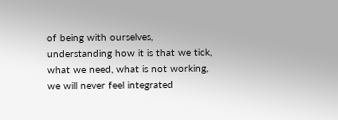of being with ourselves, understanding how it is that we tick, what we need, what is not working, we will never feel integrated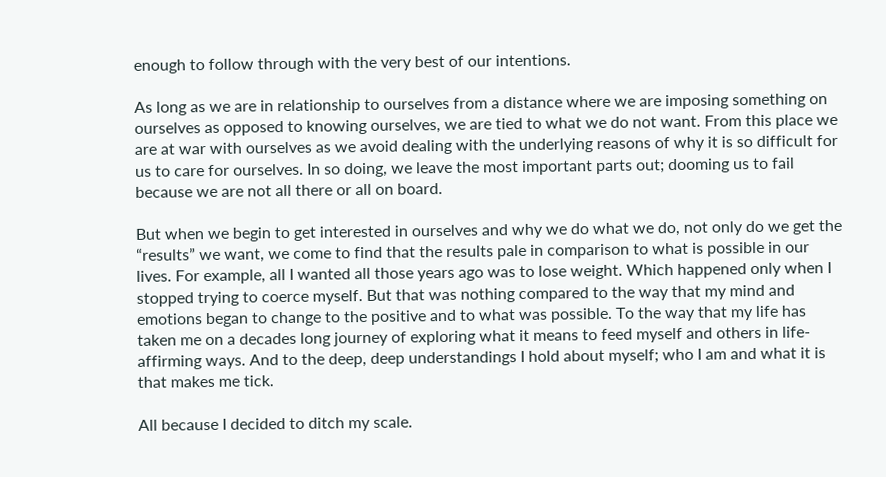enough to follow through with the very best of our intentions.

As long as we are in relationship to ourselves from a distance where we are imposing something on ourselves as opposed to knowing ourselves, we are tied to what we do not want. From this place we are at war with ourselves as we avoid dealing with the underlying reasons of why it is so difficult for us to care for ourselves. In so doing, we leave the most important parts out; dooming us to fail because we are not all there or all on board.

But when we begin to get interested in ourselves and why we do what we do, not only do we get the “results” we want, we come to find that the results pale in comparison to what is possible in our lives. For example, all I wanted all those years ago was to lose weight. Which happened only when I stopped trying to coerce myself. But that was nothing compared to the way that my mind and emotions began to change to the positive and to what was possible. To the way that my life has taken me on a decades long journey of exploring what it means to feed myself and others in life-affirming ways. And to the deep, deep understandings I hold about myself; who I am and what it is that makes me tick.

All because I decided to ditch my scale.